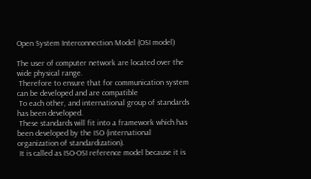Open System Interconnection Model (OSI model)

The user of computer network are located over the wide physical range.
 Therefore to ensure that for communication system can be developed and are compatible
 To each other, and international group of standards has been developed.
 These standards will fit into a framework which has been developed by the ISO (international organization of standardization).
 It is called as ISO-OSI reference model because it is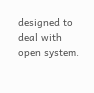designed to deal with open system.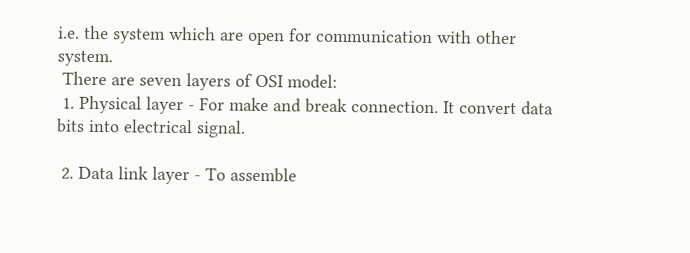i.e. the system which are open for communication with other system.
 There are seven layers of OSI model:
 1. Physical layer - For make and break connection. It convert data bits into electrical signal.

 2. Data link layer - To assemble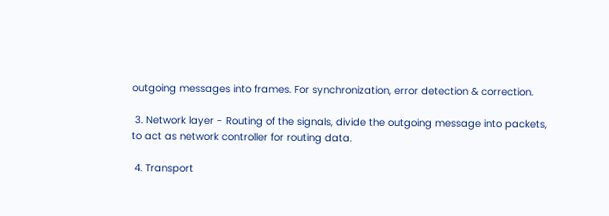outgoing messages into frames. For synchronization, error detection & correction.

 3. Network layer - Routing of the signals, divide the outgoing message into packets, to act as network controller for routing data.

 4. Transport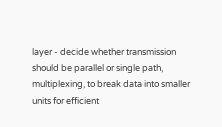layer - decide whether transmission should be parallel or single path, multiplexing, to break data into smaller units for efficient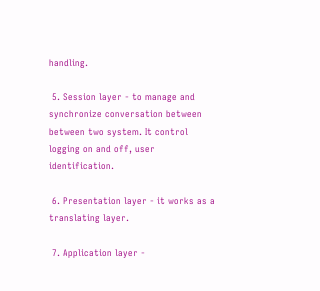handling.

 5. Session layer - to manage and synchronize conversation between between two system. It control logging on and off, user identification.

 6. Presentation layer - it works as a translating layer.

 7. Application layer -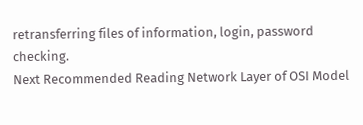retransferring files of information, login, password checking.
Next Recommended Reading Network Layer of OSI Model